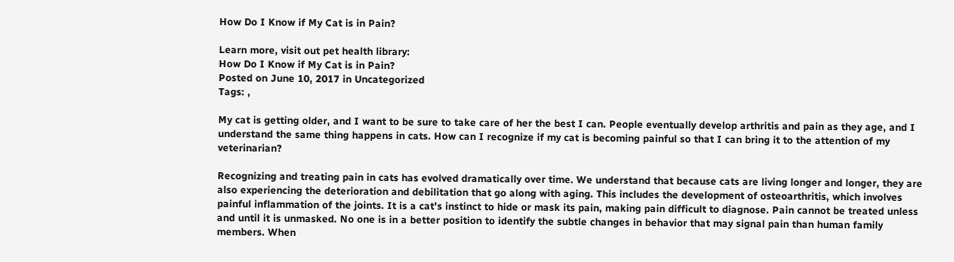How Do I Know if My Cat is in Pain?

Learn more, visit out pet health library:
How Do I Know if My Cat is in Pain?
Posted on June 10, 2017 in Uncategorized
Tags: ,

My cat is getting older, and I want to be sure to take care of her the best I can. People eventually develop arthritis and pain as they age, and I understand the same thing happens in cats. How can I recognize if my cat is becoming painful so that I can bring it to the attention of my veterinarian?

Recognizing and treating pain in cats has evolved dramatically over time. We understand that because cats are living longer and longer, they are also experiencing the deterioration and debilitation that go along with aging. This includes the development of osteoarthritis, which involves painful inflammation of the joints. It is a cat’s instinct to hide or mask its pain, making pain difficult to diagnose. Pain cannot be treated unless and until it is unmasked. No one is in a better position to identify the subtle changes in behavior that may signal pain than human family members. When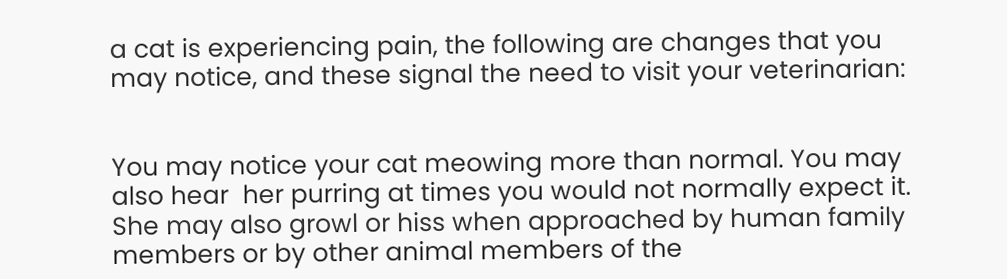a cat is experiencing pain, the following are changes that you may notice, and these signal the need to visit your veterinarian:


You may notice your cat meowing more than normal. You may also hear  her purring at times you would not normally expect it. She may also growl or hiss when approached by human family members or by other animal members of the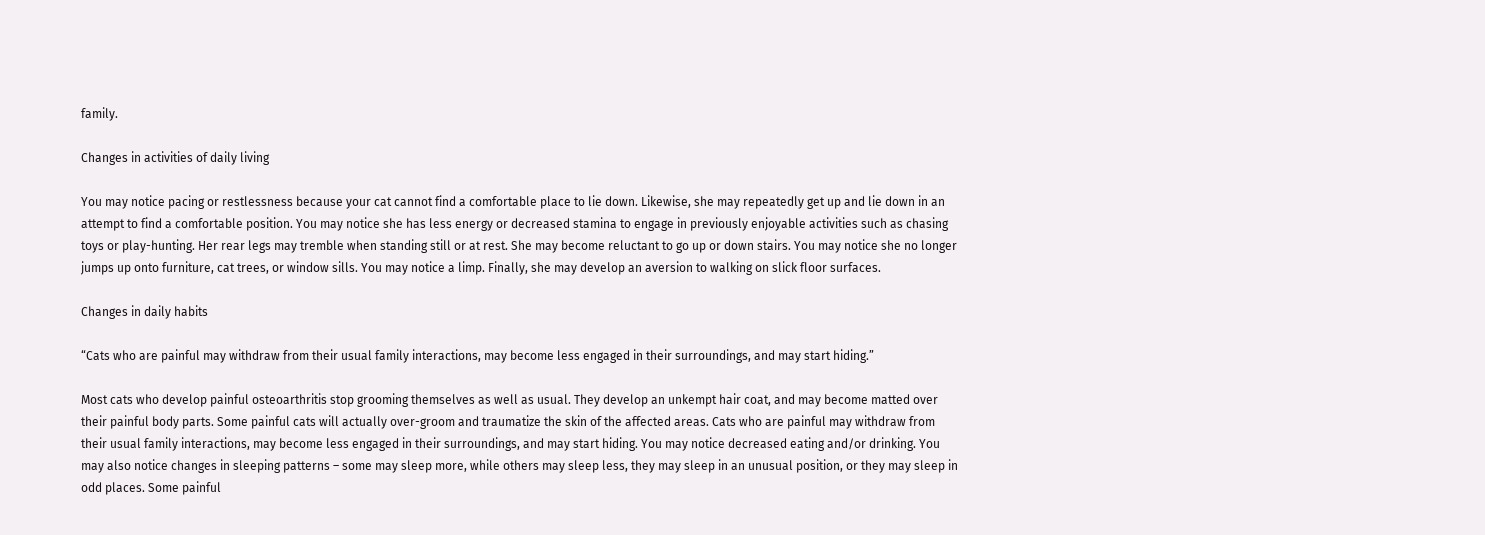family.

Changes in activities of daily living

You may notice pacing or restlessness because your cat cannot find a comfortable place to lie down. Likewise, she may repeatedly get up and lie down in an attempt to find a comfortable position. You may notice she has less energy or decreased stamina to engage in previously enjoyable activities such as chasing toys or play-hunting. Her rear legs may tremble when standing still or at rest. She may become reluctant to go up or down stairs. You may notice she no longer jumps up onto furniture, cat trees, or window sills. You may notice a limp. Finally, she may develop an aversion to walking on slick floor surfaces.

Changes in daily habits

“Cats who are painful may withdraw from their usual family interactions, may become less engaged in their surroundings, and may start hiding.”

Most cats who develop painful osteoarthritis stop grooming themselves as well as usual. They develop an unkempt hair coat, and may become matted over their painful body parts. Some painful cats will actually over-groom and traumatize the skin of the affected areas. Cats who are painful may withdraw from their usual family interactions, may become less engaged in their surroundings, and may start hiding. You may notice decreased eating and/or drinking. You may also notice changes in sleeping patterns – some may sleep more, while others may sleep less, they may sleep in an unusual position, or they may sleep in odd places. Some painful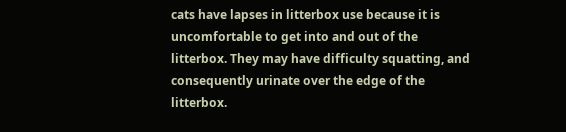cats have lapses in litterbox use because it is uncomfortable to get into and out of the litterbox. They may have difficulty squatting, and consequently urinate over the edge of the litterbox.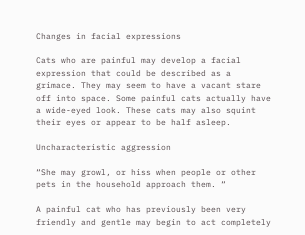Changes in facial expressions

Cats who are painful may develop a facial expression that could be described as a grimace. They may seem to have a vacant stare off into space. Some painful cats actually have a wide-eyed look. These cats may also squint their eyes or appear to be half asleep.

Uncharacteristic aggression

“She may growl, or hiss when people or other pets in the household approach them. “

A painful cat who has previously been very friendly and gentle may begin to act completely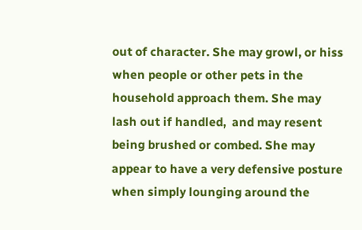out of character. She may growl, or hiss when people or other pets in the household approach them. She may lash out if handled,  and may resent being brushed or combed. She may appear to have a very defensive posture when simply lounging around the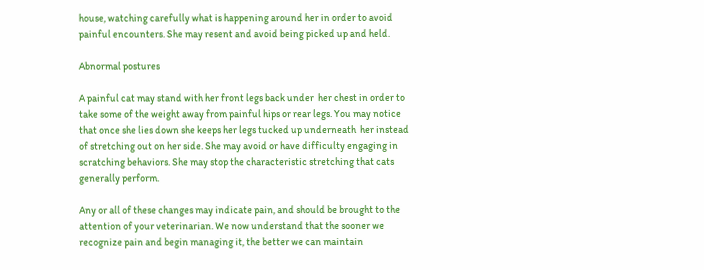house, watching carefully what is happening around her in order to avoid painful encounters. She may resent and avoid being picked up and held.

Abnormal postures

A painful cat may stand with her front legs back under  her chest in order to take some of the weight away from painful hips or rear legs. You may notice that once she lies down she keeps her legs tucked up underneath  her instead of stretching out on her side. She may avoid or have difficulty engaging in scratching behaviors. She may stop the characteristic stretching that cats generally perform.

Any or all of these changes may indicate pain, and should be brought to the attention of your veterinarian. We now understand that the sooner we recognize pain and begin managing it, the better we can maintain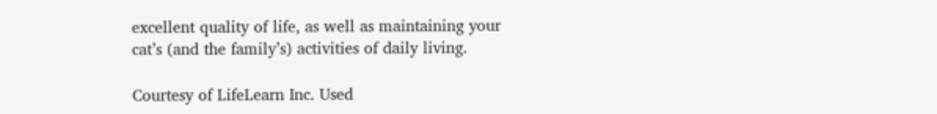excellent quality of life, as well as maintaining your cat’s (and the family’s) activities of daily living.

Courtesy of LifeLearn Inc. Used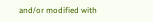and/or modified with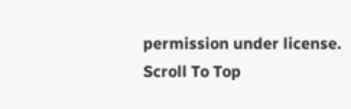permission under license.
Scroll To Top